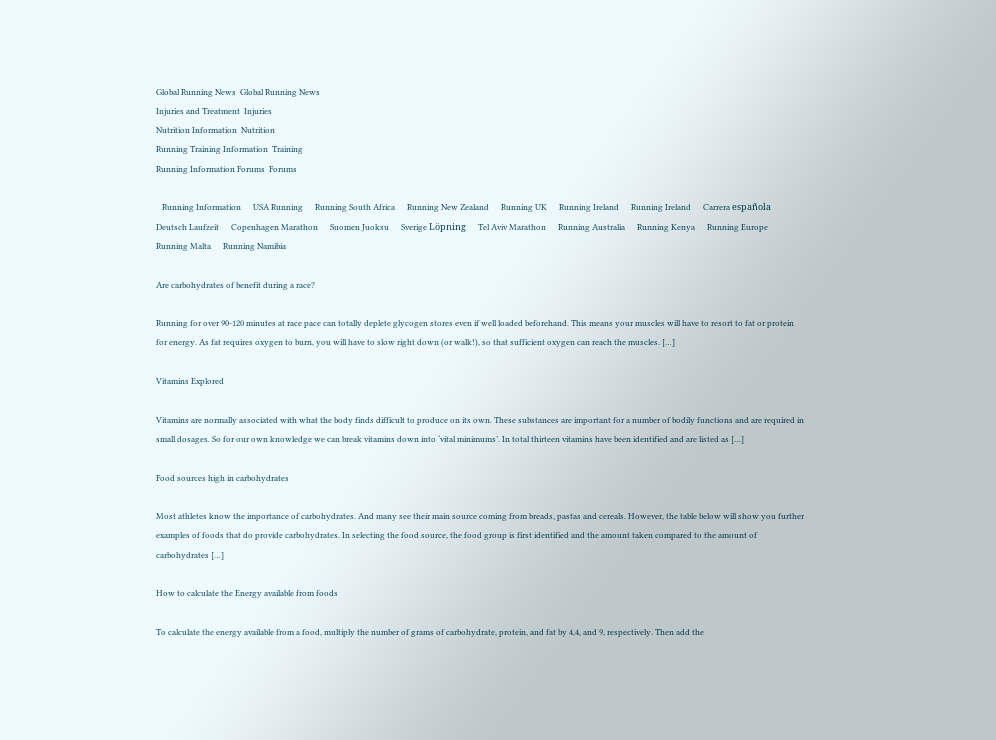Global Running News  Global Running News
Injuries and Treatment  Injuries
Nutrition Information  Nutrition
Running Training Information  Training
Running Information Forums  Forums

   Running Information      USA Running      Running South Africa      Running New Zealand      Running UK      Running Ireland      Running Ireland      Carrera española      Deutsch Laufzeit      Copenhagen Marathon      Suomen Juoksu      Sverige Löpning      Tel Aviv Marathon      Running Australia      Running Kenya      Running Europe      Running Malta      Running Namibia

Are carbohydrates of benefit during a race?

Running for over 90-120 minutes at race pace can totally deplete glycogen stores even if well loaded beforehand. This means your muscles will have to resort to fat or protein for energy. As fat requires oxygen to burn, you will have to slow right down (or walk!), so that sufficient oxygen can reach the muscles. […]

Vitamins Explored

Vitamins are normally associated with what the body finds difficult to produce on its own. These substances are important for a number of bodily functions and are required in small dosages. So for our own knowledge we can break vitamins down into ‘vital minimums’. In total thirteen vitamins have been identified and are listed as […]

Food sources high in carbohydrates

Most athletes know the importance of carbohydrates. And many see their main source coming from breads, pastas and cereals. However, the table below will show you further examples of foods that do provide carbohydrates. In selecting the food source, the food group is first identified and the amount taken compared to the amount of carbohydrates […]

How to calculate the Energy available from foods

To calculate the energy available from a food, multiply the number of grams of carbohydrate, protein, and fat by 4,4, and 9, respectively. Then add the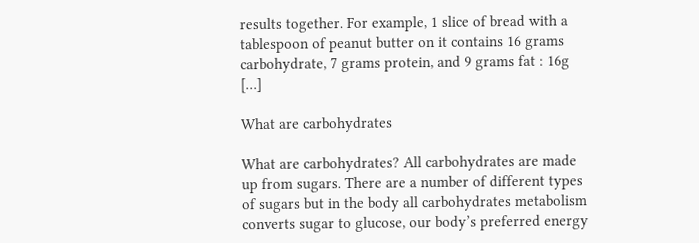results together. For example, 1 slice of bread with a tablespoon of peanut butter on it contains 16 grams carbohydrate, 7 grams protein, and 9 grams fat : 16g […]

What are carbohydrates

What are carbohydrates? All carbohydrates are made up from sugars. There are a number of different types of sugars but in the body all carbohydrates metabolism converts sugar to glucose, our body’s preferred energy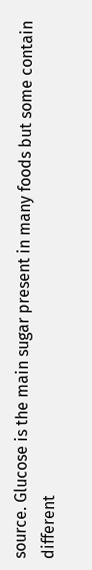source. Glucose is the main sugar present in many foods but some contain different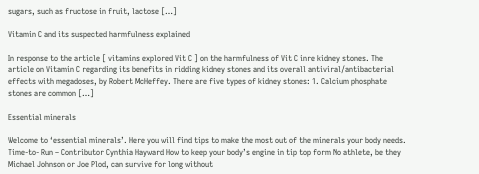sugars, such as fructose in fruit, lactose […]

Vitamin C and its suspected harmfulness explained

In response to the article [ vitamins explored Vit C ] on the harmfulness of Vit C inre kidney stones. The article on Vitamin C regarding its benefits in ridding kidney stones and its overall antiviral/antibacterial effects with megadoses, by Robert McHeffey. There are five types of kidney stones: 1. Calcium phosphate stones are common […]

Essential minerals

Welcome to ‘essential minerals’. Here you will find tips to make the most out of the minerals your body needs. Time-to- Run – Contributor Cynthia Hayward How to keep your body’s engine in tip top form No athlete, be they Michael Johnson or Joe Plod, can survive for long without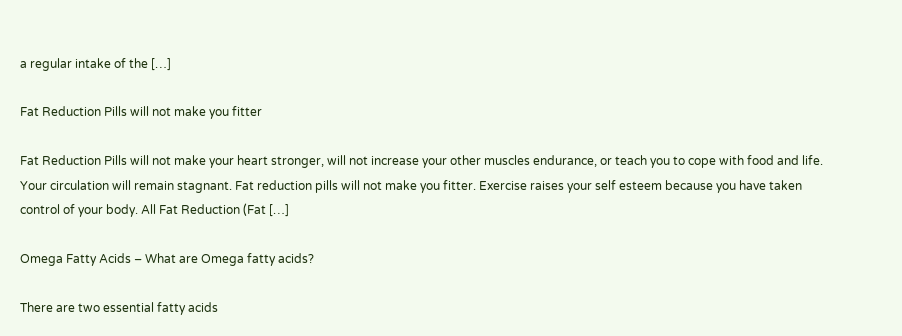a regular intake of the […]

Fat Reduction Pills will not make you fitter

Fat Reduction Pills will not make your heart stronger, will not increase your other muscles endurance, or teach you to cope with food and life. Your circulation will remain stagnant. Fat reduction pills will not make you fitter. Exercise raises your self esteem because you have taken control of your body. All Fat Reduction (Fat […]

Omega Fatty Acids – What are Omega fatty acids?

There are two essential fatty acids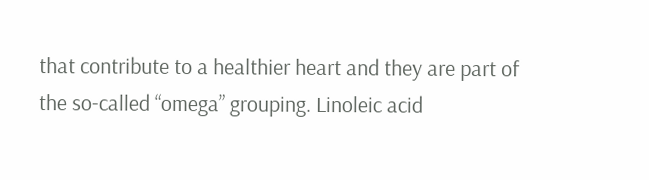that contribute to a healthier heart and they are part of the so-called “omega” grouping. Linoleic acid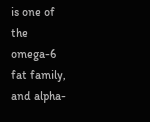is one of the omega-6 fat family, and alpha-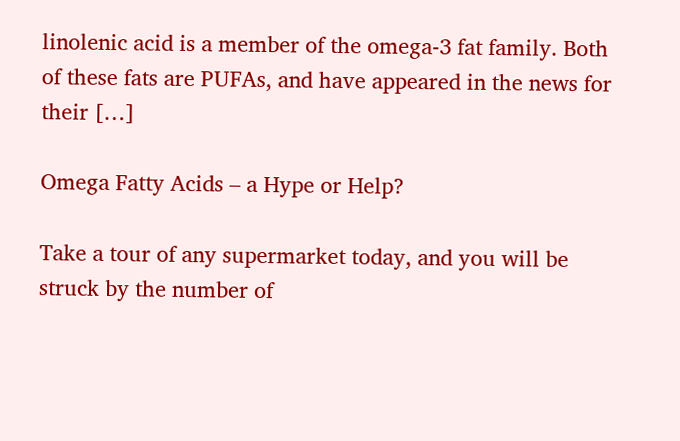linolenic acid is a member of the omega-3 fat family. Both of these fats are PUFAs, and have appeared in the news for their […]

Omega Fatty Acids – a Hype or Help?

Take a tour of any supermarket today, and you will be struck by the number of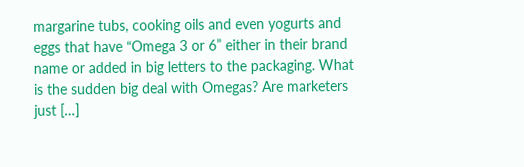margarine tubs, cooking oils and even yogurts and eggs that have “Omega 3 or 6” either in their brand name or added in big letters to the packaging. What is the sudden big deal with Omegas? Are marketers just […]